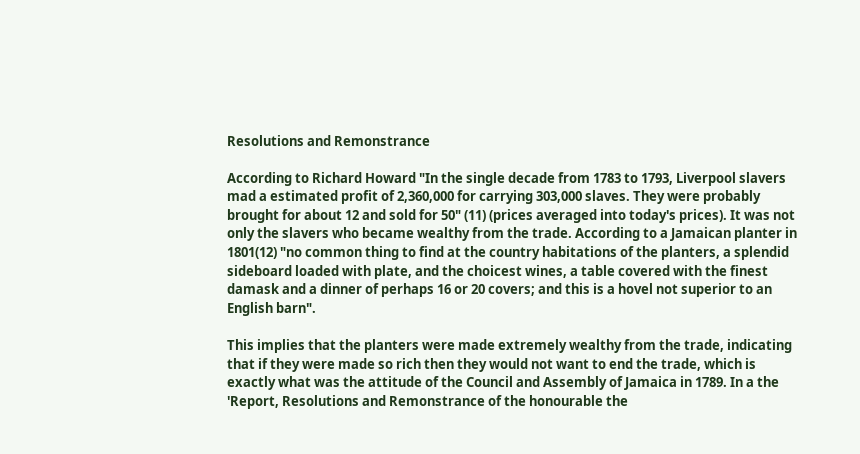Resolutions and Remonstrance

According to Richard Howard "In the single decade from 1783 to 1793, Liverpool slavers mad a estimated profit of 2,360,000 for carrying 303,000 slaves. They were probably brought for about 12 and sold for 50" (11) (prices averaged into today's prices). It was not only the slavers who became wealthy from the trade. According to a Jamaican planter in 1801(12) "no common thing to find at the country habitations of the planters, a splendid sideboard loaded with plate, and the choicest wines, a table covered with the finest damask and a dinner of perhaps 16 or 20 covers; and this is a hovel not superior to an English barn".

This implies that the planters were made extremely wealthy from the trade, indicating that if they were made so rich then they would not want to end the trade, which is exactly what was the attitude of the Council and Assembly of Jamaica in 1789. In a the 'Report, Resolutions and Remonstrance of the honourable the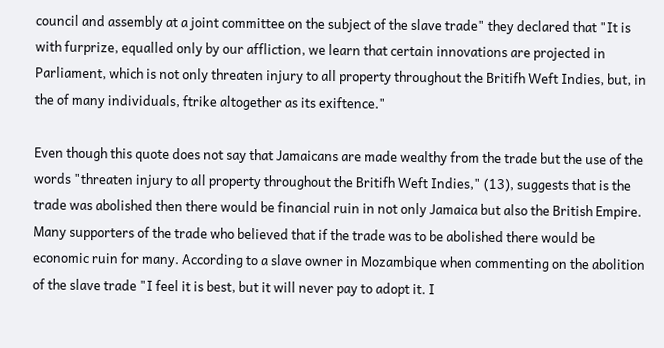council and assembly at a joint committee on the subject of the slave trade" they declared that "It is with furprize, equalled only by our affliction, we learn that certain innovations are projected in Parliament, which is not only threaten injury to all property throughout the Britifh Weft Indies, but, in the of many individuals, ftrike altogether as its exiftence."

Even though this quote does not say that Jamaicans are made wealthy from the trade but the use of the words "threaten injury to all property throughout the Britifh Weft Indies," (13), suggests that is the trade was abolished then there would be financial ruin in not only Jamaica but also the British Empire. Many supporters of the trade who believed that if the trade was to be abolished there would be economic ruin for many. According to a slave owner in Mozambique when commenting on the abolition of the slave trade "I feel it is best, but it will never pay to adopt it. I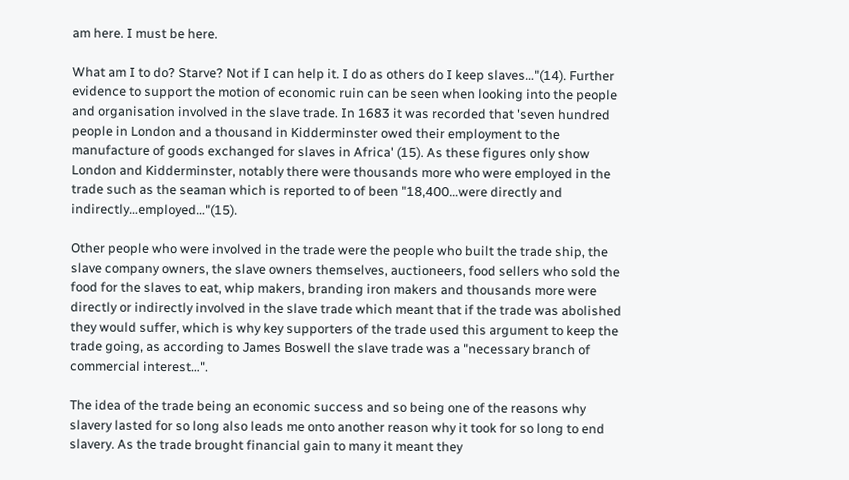am here. I must be here.

What am I to do? Starve? Not if I can help it. I do as others do I keep slaves…"(14). Further evidence to support the motion of economic ruin can be seen when looking into the people and organisation involved in the slave trade. In 1683 it was recorded that 'seven hundred people in London and a thousand in Kidderminster owed their employment to the manufacture of goods exchanged for slaves in Africa' (15). As these figures only show London and Kidderminster, notably there were thousands more who were employed in the trade such as the seaman which is reported to of been "18,400…were directly and indirectly…employed…"(15).

Other people who were involved in the trade were the people who built the trade ship, the slave company owners, the slave owners themselves, auctioneers, food sellers who sold the food for the slaves to eat, whip makers, branding iron makers and thousands more were directly or indirectly involved in the slave trade which meant that if the trade was abolished they would suffer, which is why key supporters of the trade used this argument to keep the trade going, as according to James Boswell the slave trade was a "necessary branch of commercial interest…".

The idea of the trade being an economic success and so being one of the reasons why slavery lasted for so long also leads me onto another reason why it took for so long to end slavery. As the trade brought financial gain to many it meant they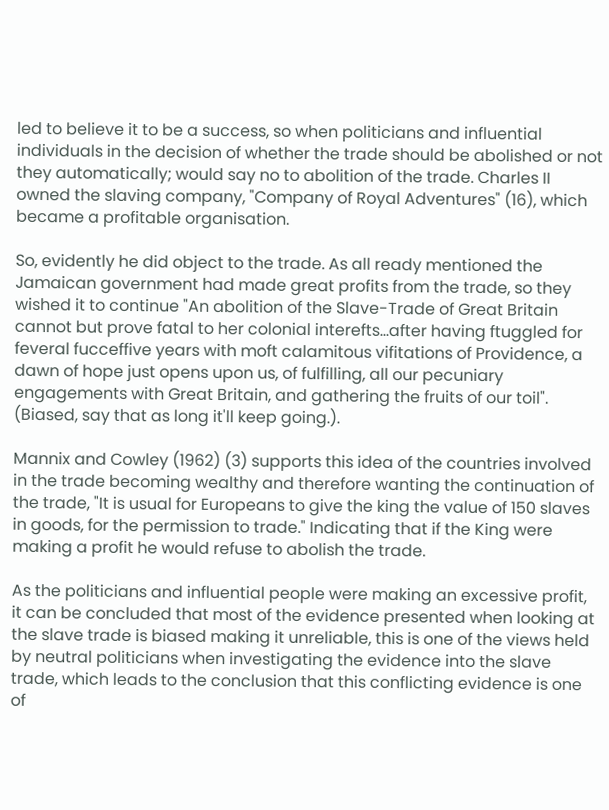led to believe it to be a success, so when politicians and influential individuals in the decision of whether the trade should be abolished or not they automatically; would say no to abolition of the trade. Charles II owned the slaving company, "Company of Royal Adventures" (16), which became a profitable organisation.

So, evidently he did object to the trade. As all ready mentioned the Jamaican government had made great profits from the trade, so they wished it to continue "An abolition of the Slave-Trade of Great Britain cannot but prove fatal to her colonial interefts…after having ftuggled for feveral fucceffive years with moft calamitous vifitations of Providence, a dawn of hope just opens upon us, of fulfilling, all our pecuniary engagements with Great Britain, and gathering the fruits of our toil". (Biased, say that as long it'll keep going.).

Mannix and Cowley (1962) (3) supports this idea of the countries involved in the trade becoming wealthy and therefore wanting the continuation of the trade, "It is usual for Europeans to give the king the value of 150 slaves in goods, for the permission to trade." Indicating that if the King were making a profit he would refuse to abolish the trade.

As the politicians and influential people were making an excessive profit, it can be concluded that most of the evidence presented when looking at the slave trade is biased making it unreliable, this is one of the views held by neutral politicians when investigating the evidence into the slave trade, which leads to the conclusion that this conflicting evidence is one of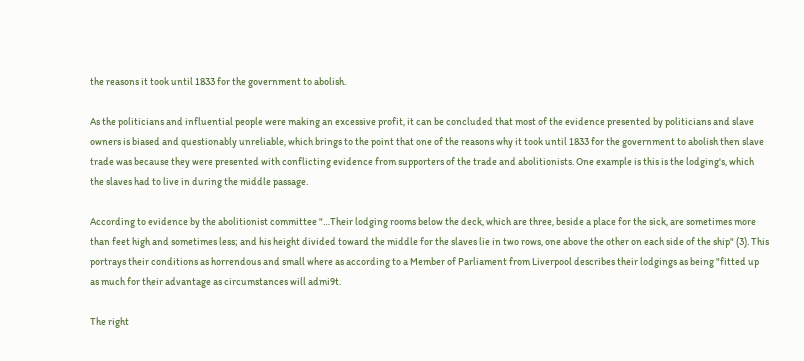the reasons it took until 1833 for the government to abolish.

As the politicians and influential people were making an excessive profit, it can be concluded that most of the evidence presented by politicians and slave owners is biased and questionably unreliable, which brings to the point that one of the reasons why it took until 1833 for the government to abolish then slave trade was because they were presented with conflicting evidence from supporters of the trade and abolitionists. One example is this is the lodging's, which the slaves had to live in during the middle passage.

According to evidence by the abolitionist committee "…Their lodging rooms below the deck, which are three, beside a place for the sick, are sometimes more than feet high and sometimes less; and his height divided toward the middle for the slaves lie in two rows, one above the other on each side of the ship" (3). This portrays their conditions as horrendous and small where as according to a Member of Parliament from Liverpool describes their lodgings as being "fitted up as much for their advantage as circumstances will admi9t.

The right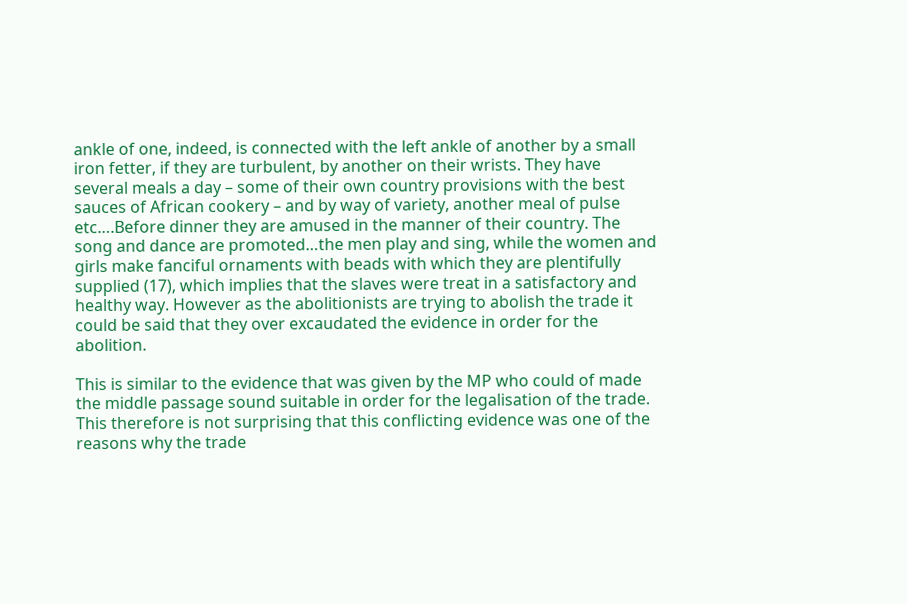ankle of one, indeed, is connected with the left ankle of another by a small iron fetter, if they are turbulent, by another on their wrists. They have several meals a day – some of their own country provisions with the best sauces of African cookery – and by way of variety, another meal of pulse etc….Before dinner they are amused in the manner of their country. The song and dance are promoted…the men play and sing, while the women and girls make fanciful ornaments with beads with which they are plentifully supplied (17), which implies that the slaves were treat in a satisfactory and healthy way. However as the abolitionists are trying to abolish the trade it could be said that they over excaudated the evidence in order for the abolition.

This is similar to the evidence that was given by the MP who could of made the middle passage sound suitable in order for the legalisation of the trade. This therefore is not surprising that this conflicting evidence was one of the reasons why the trade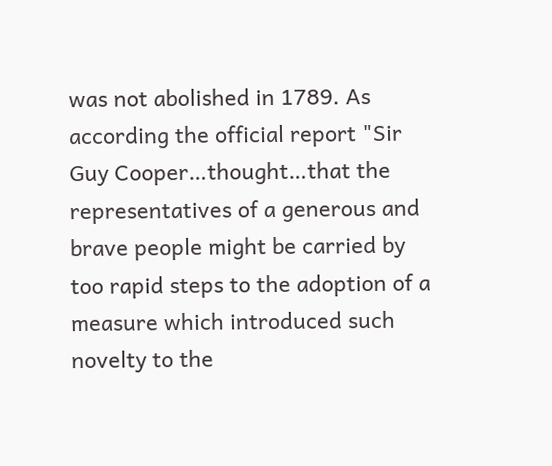was not abolished in 1789. As according the official report "Sir Guy Cooper…thought…that the representatives of a generous and brave people might be carried by too rapid steps to the adoption of a measure which introduced such novelty to the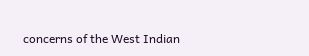concerns of the West Indian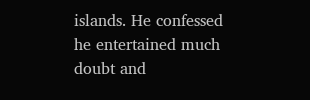islands. He confessed he entertained much doubt and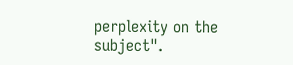perplexity on the subject".